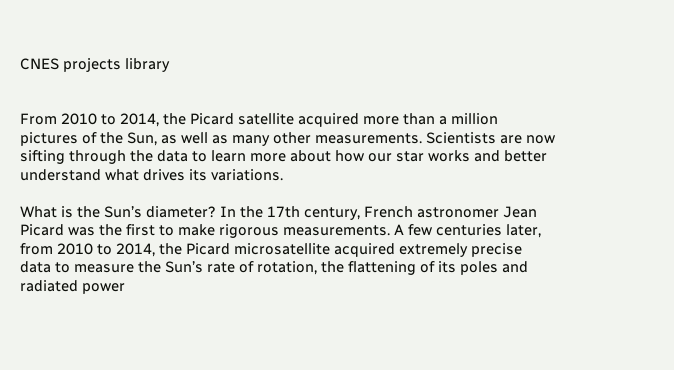CNES projects library


From 2010 to 2014, the Picard satellite acquired more than a million pictures of the Sun, as well as many other measurements. Scientists are now sifting through the data to learn more about how our star works and better understand what drives its variations.

What is the Sun’s diameter? In the 17th century, French astronomer Jean Picard was the first to make rigorous measurements. A few centuries later, from 2010 to 2014, the Picard microsatellite acquired extremely precise data to measure the Sun’s rate of rotation, the flattening of its poles and radiated power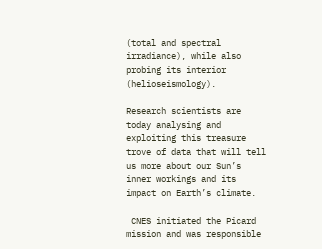(total and spectral irradiance), while also probing its interior (helioseismology).

Research scientists are today analysing and exploiting this treasure trove of data that will tell us more about our Sun’s inner workings and its impact on Earth’s climate.

 CNES initiated the Picard mission and was responsible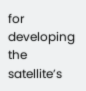for developing the satellite’s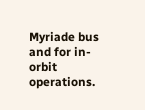Myriade bus and for in-orbit operations.